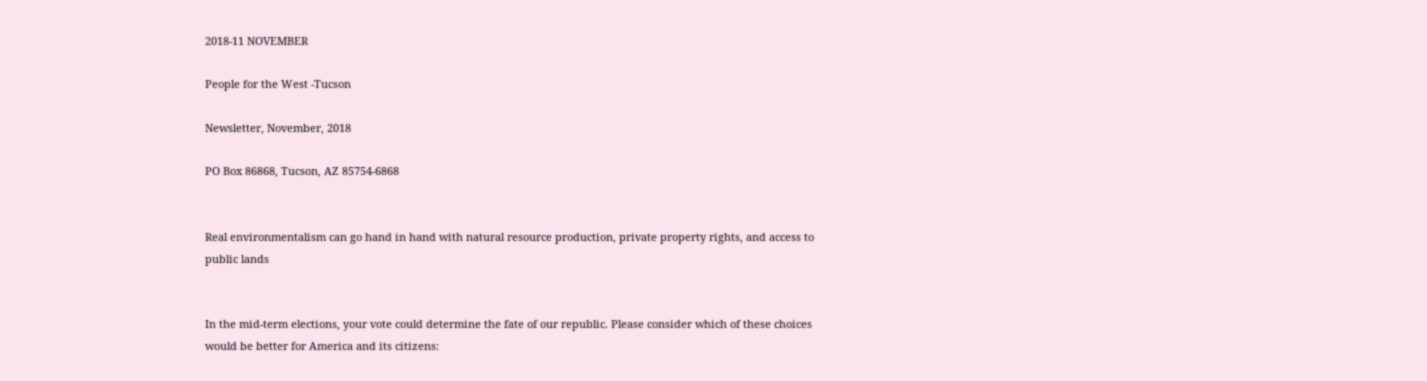2018-11 NOVEMBER

People for the West -Tucson

Newsletter, November, 2018

PO Box 86868, Tucson, AZ 85754-6868


Real environmentalism can go hand in hand with natural resource production, private property rights, and access to public lands


In the mid-term elections, your vote could determine the fate of our republic. Please consider which of these choices would be better for America and its citizens: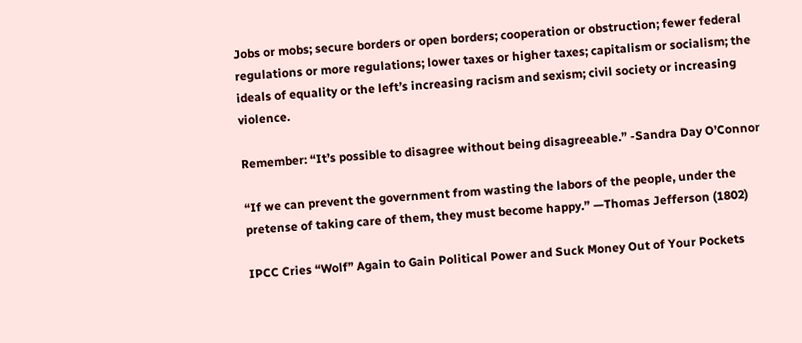Jobs or mobs; secure borders or open borders; cooperation or obstruction; fewer federal regulations or more regulations; lower taxes or higher taxes; capitalism or socialism; the ideals of equality or the left’s increasing racism and sexism; civil society or increasing violence.

Remember: “It’s possible to disagree without being disagreeable.” -Sandra Day O’Connor

“If we can prevent the government from wasting the labors of the people, under the pretense of taking care of them, they must become happy.” —Thomas Jefferson (1802)

IPCC Cries “Wolf” Again to Gain Political Power and Suck Money Out of Your Pockets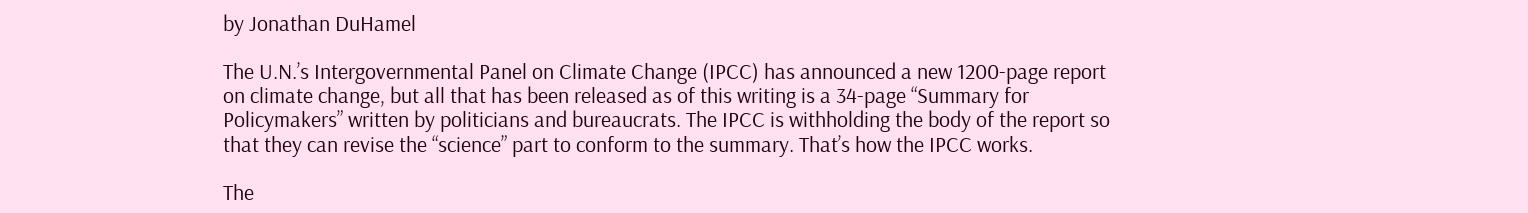by Jonathan DuHamel

The U.N.’s Intergovernmental Panel on Climate Change (IPCC) has announced a new 1200-page report on climate change, but all that has been released as of this writing is a 34-page “Summary for Policymakers” written by politicians and bureaucrats. The IPCC is withholding the body of the report so that they can revise the “science” part to conform to the summary. That’s how the IPCC works.

The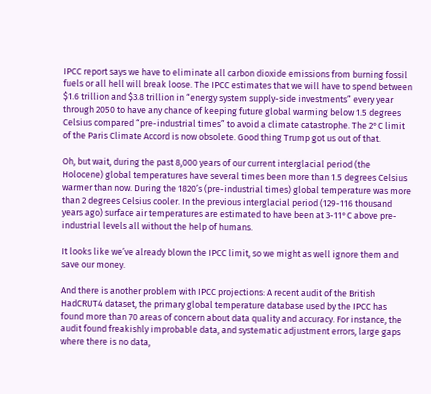IPCC report says we have to eliminate all carbon dioxide emissions from burning fossil fuels or all hell will break loose. The IPCC estimates that we will have to spend between $1.6 trillion and $3.8 trillion in “energy system supply-side investments” every year through 2050 to have any chance of keeping future global warming below 1.5 degrees Celsius compared “pre-industrial times” to avoid a climate catastrophe. The 2°C limit of the Paris Climate Accord is now obsolete. Good thing Trump got us out of that.

Oh, but wait, during the past 8,000 years of our current interglacial period (the Holocene) global temperatures have several times been more than 1.5 degrees Celsius warmer than now. During the 1820’s (pre-industrial times) global temperature was more than 2 degrees Celsius cooler. In the previous interglacial period (129-116 thousand years ago) surface air temperatures are estimated to have been at 3-11°C above pre-industrial levels all without the help of humans.

It looks like we’ve already blown the IPCC limit, so we might as well ignore them and save our money.

And there is another problem with IPCC projections: A recent audit of the British HadCRUT4 dataset, the primary global temperature database used by the IPCC has found more than 70 areas of concern about data quality and accuracy. For instance, the audit found freakishly improbable data, and systematic adjustment errors, large gaps where there is no data,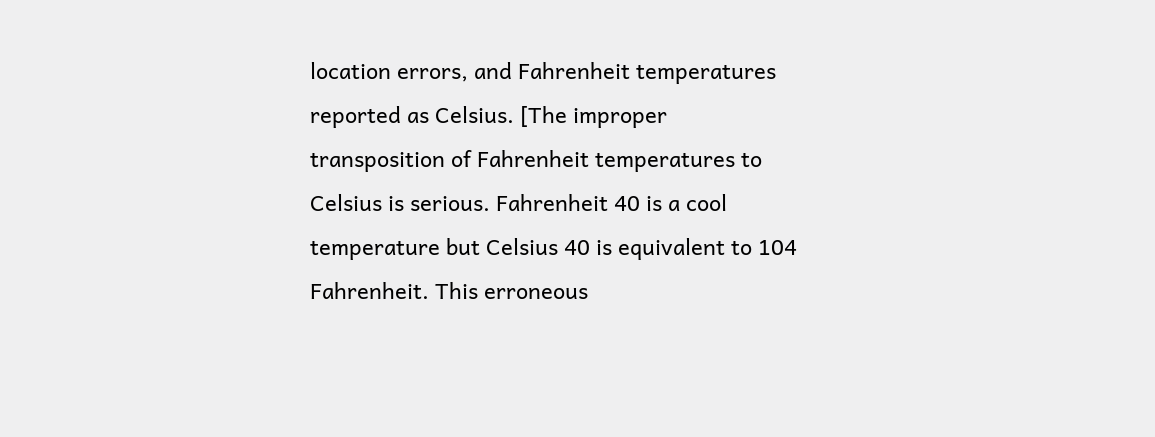location errors, and Fahrenheit temperatures reported as Celsius. [The improper transposition of Fahrenheit temperatures to Celsius is serious. Fahrenheit 40 is a cool temperature but Celsius 40 is equivalent to 104 Fahrenheit. This erroneous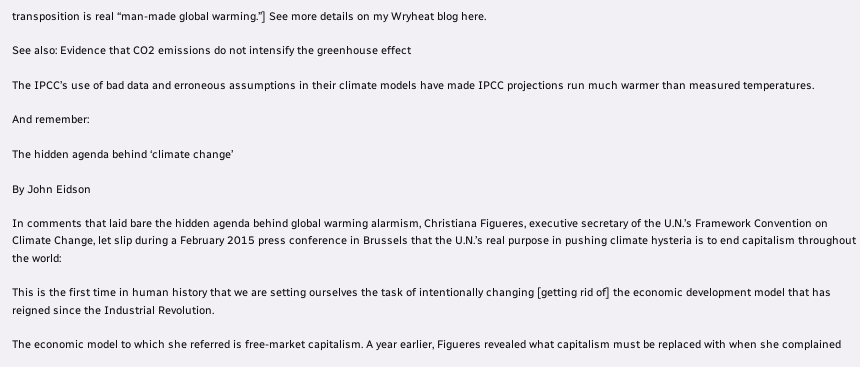transposition is real “man-made global warming.”] See more details on my Wryheat blog here.

See also: Evidence that CO2 emissions do not intensify the greenhouse effect

The IPCC’s use of bad data and erroneous assumptions in their climate models have made IPCC projections run much warmer than measured temperatures.

And remember:

The hidden agenda behind ‘climate change’

By John Eidson

In comments that laid bare the hidden agenda behind global warming alarmism, Christiana Figueres, executive secretary of the U.N.’s Framework Convention on Climate Change, let slip during a February 2015 press conference in Brussels that the U.N.’s real purpose in pushing climate hysteria is to end capitalism throughout the world:

This is the first time in human history that we are setting ourselves the task of intentionally changing [getting rid of] the economic development model that has reigned since the Industrial Revolution.

The economic model to which she referred is free-market capitalism. A year earlier, Figueres revealed what capitalism must be replaced with when she complained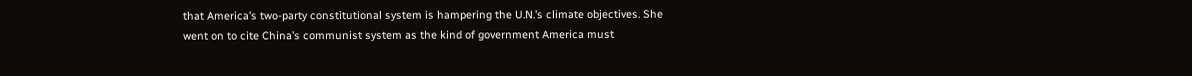that America’s two-party constitutional system is hampering the U.N.’s climate objectives. She went on to cite China’s communist system as the kind of government America must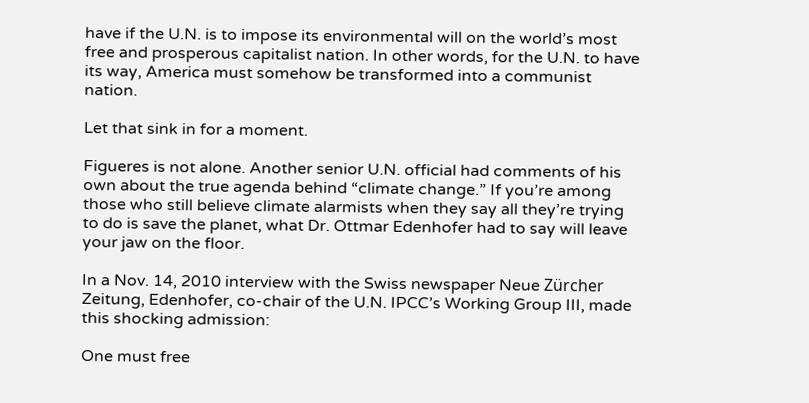have if the U.N. is to impose its environmental will on the world’s most free and prosperous capitalist nation. In other words, for the U.N. to have its way, America must somehow be transformed into a communist nation.

Let that sink in for a moment.

Figueres is not alone. Another senior U.N. official had comments of his own about the true agenda behind “climate change.” If you’re among those who still believe climate alarmists when they say all they’re trying to do is save the planet, what Dr. Ottmar Edenhofer had to say will leave your jaw on the floor.

In a Nov. 14, 2010 interview with the Swiss newspaper Neue Zürcher Zeitung, Edenhofer, co-chair of the U.N. IPCC’s Working Group III, made this shocking admission:

One must free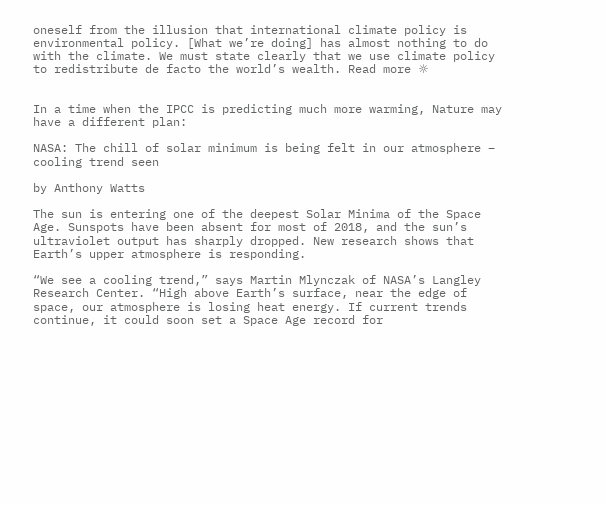oneself from the illusion that international climate policy is environmental policy. [What we’re doing] has almost nothing to do with the climate. We must state clearly that we use climate policy to redistribute de facto the world’s wealth. Read more ☼


In a time when the IPCC is predicting much more warming, Nature may have a different plan:

NASA: The chill of solar minimum is being felt in our atmosphere – cooling trend seen

by Anthony Watts

The sun is entering one of the deepest Solar Minima of the Space Age. Sunspots have been absent for most of 2018, and the sun’s ultraviolet output has sharply dropped. New research shows that Earth’s upper atmosphere is responding.

“We see a cooling trend,” says Martin Mlynczak of NASA’s Langley Research Center. “High above Earth’s surface, near the edge of space, our atmosphere is losing heat energy. If current trends continue, it could soon set a Space Age record for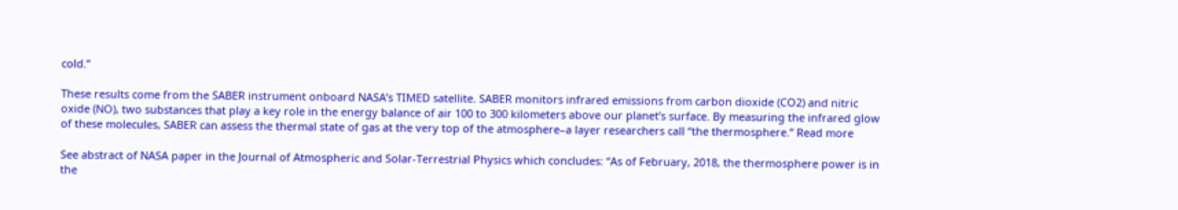cold.”

These results come from the SABER instrument onboard NASA’s TIMED satellite. SABER monitors infrared emissions from carbon dioxide (CO2) and nitric oxide (NO), two substances that play a key role in the energy balance of air 100 to 300 kilometers above our planet’s surface. By measuring the infrared glow of these molecules, SABER can assess the thermal state of gas at the very top of the atmosphere–a layer researchers call “the thermosphere.” Read more

See abstract of NASA paper in the Journal of Atmospheric and Solar-Terrestrial Physics which concludes: “As of February, 2018, the thermosphere power is in the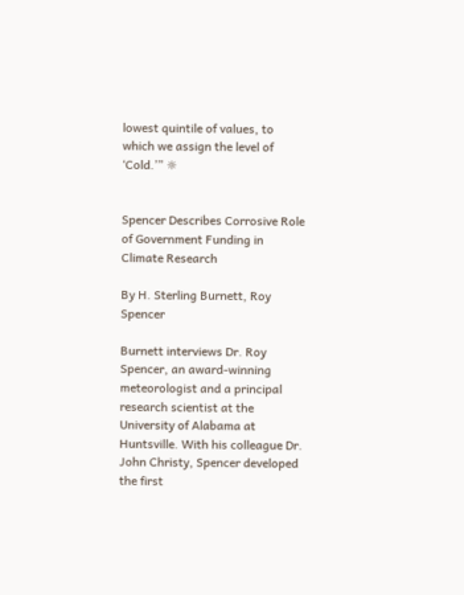lowest quintile of values, to which we assign the level of ‘Cold.’” ☼


Spencer Describes Corrosive Role of Government Funding in Climate Research

By H. Sterling Burnett, Roy Spencer

Burnett interviews Dr. Roy Spencer, an award-winning meteorologist and a principal research scientist at the University of Alabama at Huntsville. With his colleague Dr. John Christy, Spencer developed the first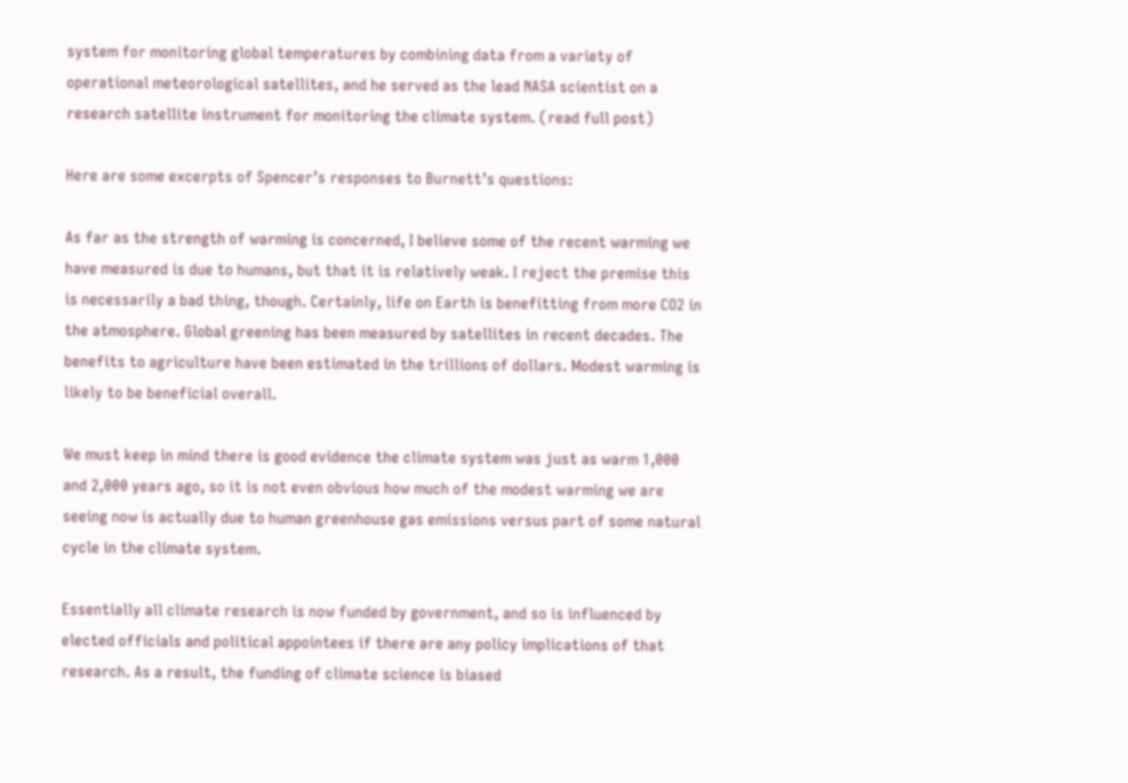system for monitoring global temperatures by combining data from a variety of operational meteorological satellites, and he served as the lead NASA scientist on a research satellite instrument for monitoring the climate system. (read full post)

Here are some excerpts of Spencer’s responses to Burnett’s questions:

As far as the strength of warming is concerned, I believe some of the recent warming we have measured is due to humans, but that it is relatively weak. I reject the premise this is necessarily a bad thing, though. Certainly, life on Earth is benefitting from more CO2 in the atmosphere. Global greening has been measured by satellites in recent decades. The benefits to agriculture have been estimated in the trillions of dollars. Modest warming is likely to be beneficial overall.

We must keep in mind there is good evidence the climate system was just as warm 1,000 and 2,000 years ago, so it is not even obvious how much of the modest warming we are seeing now is actually due to human greenhouse gas emissions versus part of some natural cycle in the climate system.

Essentially all climate research is now funded by government, and so is influenced by elected officials and political appointees if there are any policy implications of that research. As a result, the funding of climate science is biased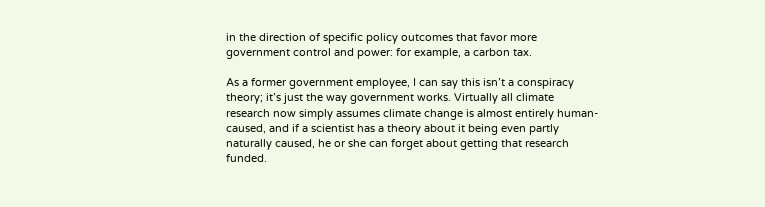in the direction of specific policy outcomes that favor more government control and power: for example, a carbon tax.

As a former government employee, I can say this isn’t a conspiracy theory; it’s just the way government works. Virtually all climate research now simply assumes climate change is almost entirely human-caused, and if a scientist has a theory about it being even partly naturally caused, he or she can forget about getting that research funded.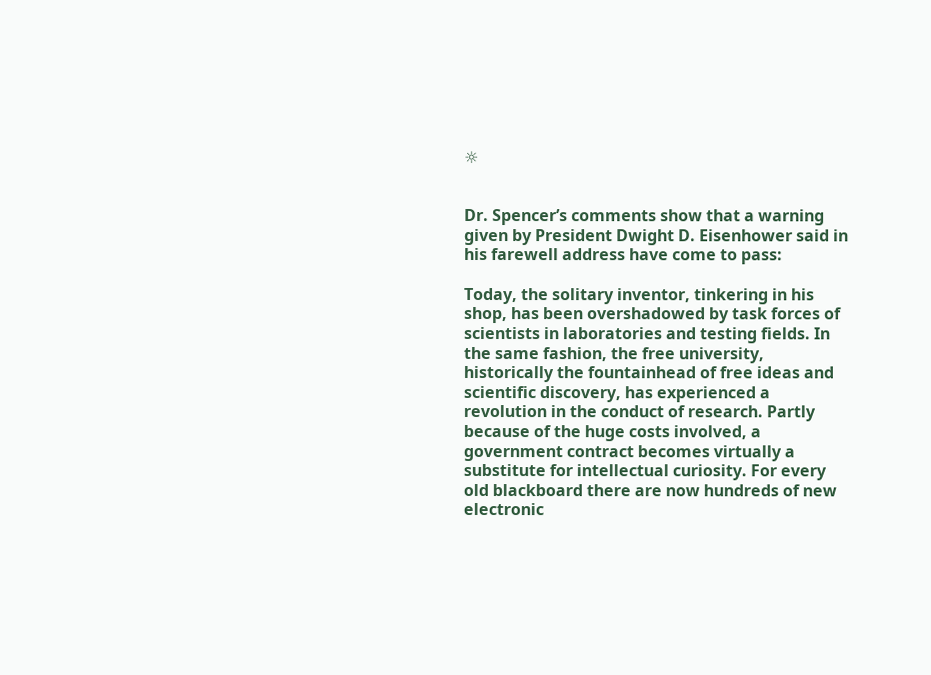☼


Dr. Spencer’s comments show that a warning given by President Dwight D. Eisenhower said in his farewell address have come to pass:

Today, the solitary inventor, tinkering in his shop, has been overshadowed by task forces of scientists in laboratories and testing fields. In the same fashion, the free university, historically the fountainhead of free ideas and scientific discovery, has experienced a revolution in the conduct of research. Partly because of the huge costs involved, a government contract becomes virtually a substitute for intellectual curiosity. For every old blackboard there are now hundreds of new electronic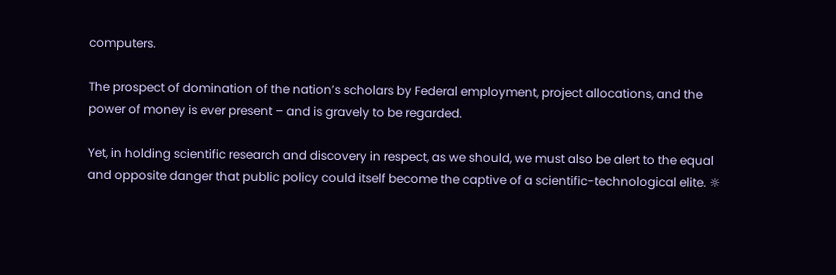computers.

The prospect of domination of the nation’s scholars by Federal employment, project allocations, and the power of money is ever present – and is gravely to be regarded.

Yet, in holding scientific research and discovery in respect, as we should, we must also be alert to the equal and opposite danger that public policy could itself become the captive of a scientific-technological elite. ☼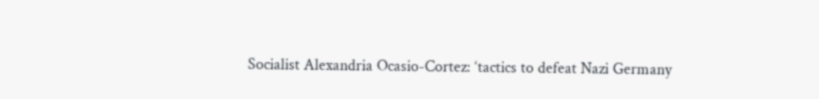Socialist Alexandria Ocasio-Cortez: ‘tactics to defeat Nazi Germany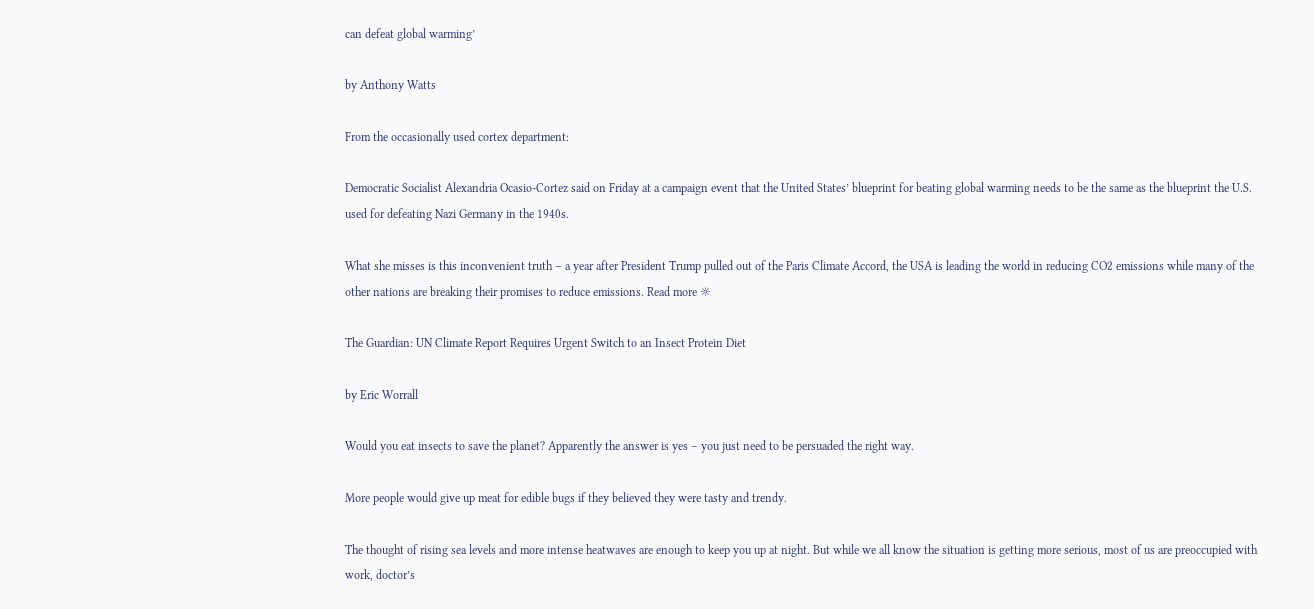can defeat global warming’

by Anthony Watts

From the occasionally used cortex department:

Democratic Socialist Alexandria Ocasio-Cortez said on Friday at a campaign event that the United States’ blueprint for beating global warming needs to be the same as the blueprint the U.S. used for defeating Nazi Germany in the 1940s.

What she misses is this inconvenient truth – a year after President Trump pulled out of the Paris Climate Accord, the USA is leading the world in reducing CO2 emissions while many of the other nations are breaking their promises to reduce emissions. Read more ☼

The Guardian: UN Climate Report Requires Urgent Switch to an Insect Protein Diet

by Eric Worrall

Would you eat insects to save the planet? Apparently the answer is yes – you just need to be persuaded the right way.

More people would give up meat for edible bugs if they believed they were tasty and trendy.

The thought of rising sea levels and more intense heatwaves are enough to keep you up at night. But while we all know the situation is getting more serious, most of us are preoccupied with work, doctor’s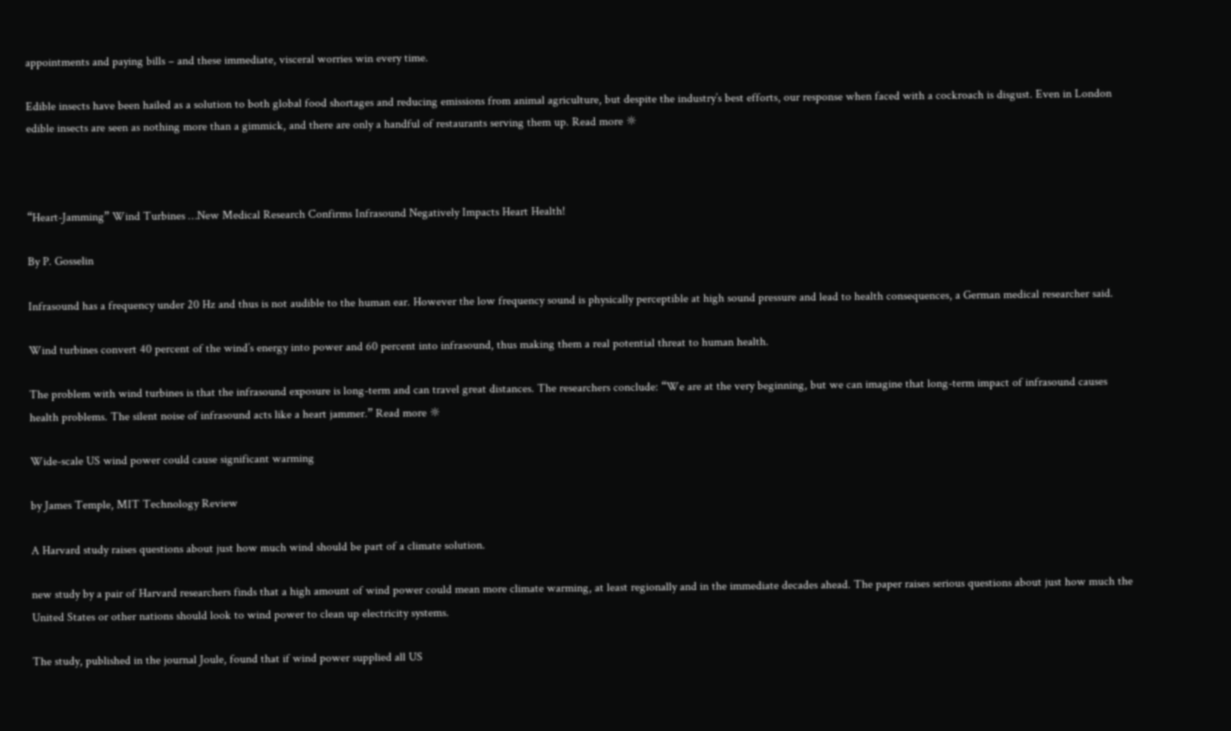appointments and paying bills – and these immediate, visceral worries win every time.

Edible insects have been hailed as a solution to both global food shortages and reducing emissions from animal agriculture, but despite the industry’s best efforts, our response when faced with a cockroach is disgust. Even in London edible insects are seen as nothing more than a gimmick, and there are only a handful of restaurants serving them up. Read more ☼



“Heart-Jamming” Wind Turbines …New Medical Research Confirms Infrasound Negatively Impacts Heart Health!

By P. Gosselin

Infrasound has a frequency under 20 Hz and thus is not audible to the human ear. However the low frequency sound is physically perceptible at high sound pressure and lead to health consequences, a German medical researcher said.

Wind turbines convert 40 percent of the wind’s energy into power and 60 percent into infrasound, thus making them a real potential threat to human health.

The problem with wind turbines is that the infrasound exposure is long-term and can travel great distances. The researchers conclude: “We are at the very beginning, but we can imagine that long-term impact of infrasound causes health problems. The silent noise of infrasound acts like a heart jammer.” Read more ☼

Wide-scale US wind power could cause significant warming

by James Temple, MIT Technology Review

A Harvard study raises questions about just how much wind should be part of a climate solution.

new study by a pair of Harvard researchers finds that a high amount of wind power could mean more climate warming, at least regionally and in the immediate decades ahead. The paper raises serious questions about just how much the United States or other nations should look to wind power to clean up electricity systems.

The study, published in the journal Joule, found that if wind power supplied all US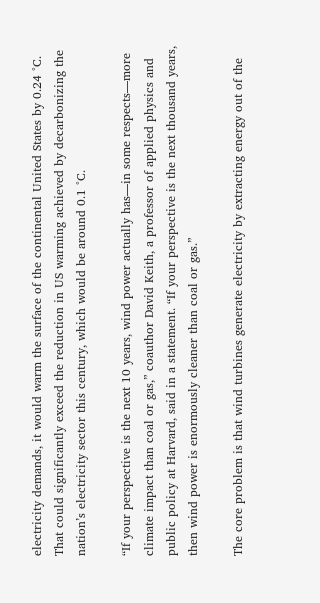electricity demands, it would warm the surface of the continental United States by 0.24 °C. That could significantly exceed the reduction in US warming achieved by decarbonizing the nation’s electricity sector this century, which would be around 0.1 °C.

“If your perspective is the next 10 years, wind power actually has—in some respects—more climate impact than coal or gas,” coauthor David Keith, a professor of applied physics and public policy at Harvard, said in a statement. “If your perspective is the next thousand years, then wind power is enormously cleaner than coal or gas.”

The core problem is that wind turbines generate electricity by extracting energy out of the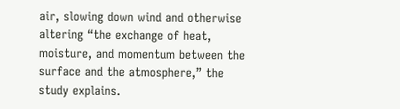air, slowing down wind and otherwise altering “the exchange of heat, moisture, and momentum between the surface and the atmosphere,” the study explains.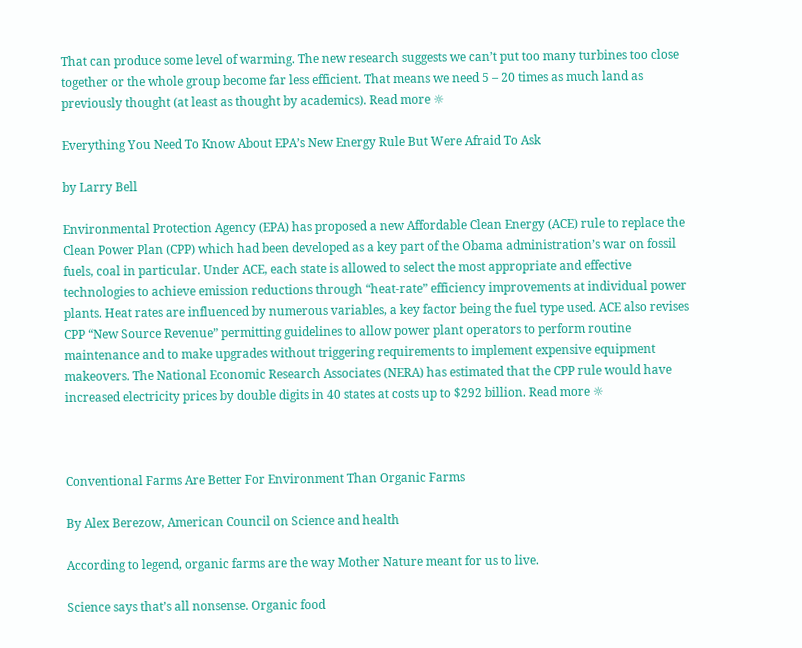That can produce some level of warming. The new research suggests we can’t put too many turbines too close together or the whole group become far less efficient. That means we need 5 – 20 times as much land as previously thought (at least as thought by academics). Read more ☼

Everything You Need To Know About EPA’s New Energy Rule But Were Afraid To Ask

by Larry Bell

Environmental Protection Agency (EPA) has proposed a new Affordable Clean Energy (ACE) rule to replace the Clean Power Plan (CPP) which had been developed as a key part of the Obama administration’s war on fossil fuels, coal in particular. Under ACE, each state is allowed to select the most appropriate and effective technologies to achieve emission reductions through “heat-rate” efficiency improvements at individual power plants. Heat rates are influenced by numerous variables, a key factor being the fuel type used. ACE also revises CPP “New Source Revenue” permitting guidelines to allow power plant operators to perform routine maintenance and to make upgrades without triggering requirements to implement expensive equipment makeovers. The National Economic Research Associates (NERA) has estimated that the CPP rule would have increased electricity prices by double digits in 40 states at costs up to $292 billion. Read more ☼



Conventional Farms Are Better For Environment Than Organic Farms

By Alex Berezow, American Council on Science and health

According to legend, organic farms are the way Mother Nature meant for us to live.

Science says that’s all nonsense. Organic food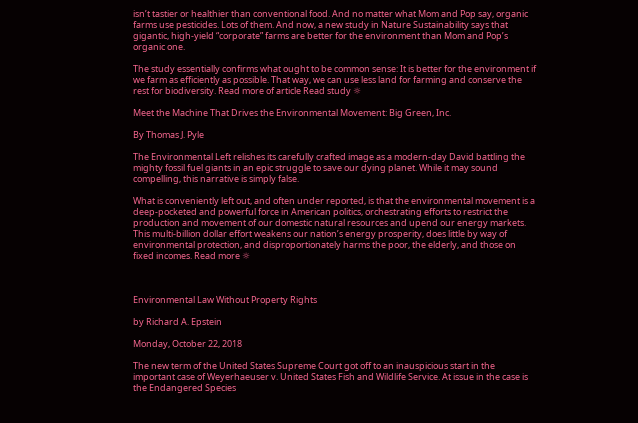isn’t tastier or healthier than conventional food. And no matter what Mom and Pop say, organic farms use pesticides. Lots of them. And now, a new study in Nature Sustainability says that gigantic, high-yield “corporate” farms are better for the environment than Mom and Pop’s organic one.

The study essentially confirms what ought to be common sense: It is better for the environment if we farm as efficiently as possible. That way, we can use less land for farming and conserve the rest for biodiversity. Read more of article Read study ☼

Meet the Machine That Drives the Environmental Movement: Big Green, Inc.

By Thomas J. Pyle

The Environmental Left relishes its carefully crafted image as a modern-day David battling the mighty fossil fuel giants in an epic struggle to save our dying planet. While it may sound compelling, this narrative is simply false.

What is conveniently left out, and often under reported, is that the environmental movement is a deep-pocketed and powerful force in American politics, orchestrating efforts to restrict the production and movement of our domestic natural resources and upend our energy markets. This multi-billion dollar effort weakens our nation’s energy prosperity, does little by way of environmental protection, and disproportionately harms the poor, the elderly, and those on fixed incomes. Read more ☼



Environmental Law Without Property Rights

by Richard A. Epstein

Monday, October 22, 2018

The new term of the United States Supreme Court got off to an inauspicious start in the important case of Weyerhaeuser v. United States Fish and Wildlife Service. At issue in the case is the Endangered Species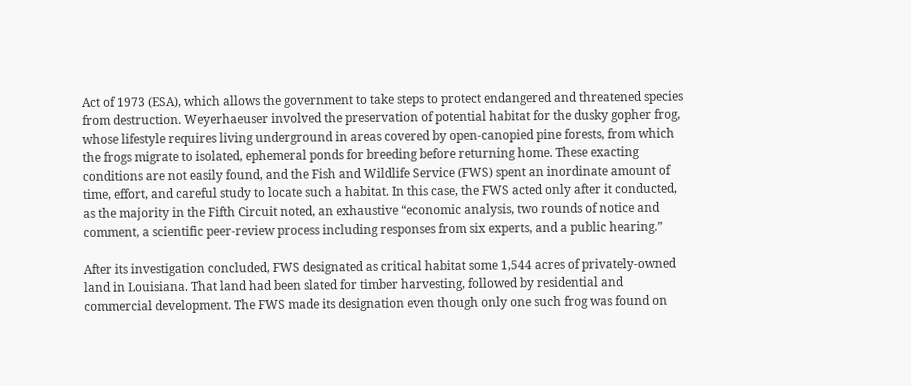Act of 1973 (ESA), which allows the government to take steps to protect endangered and threatened species from destruction. Weyerhaeuser involved the preservation of potential habitat for the dusky gopher frog, whose lifestyle requires living underground in areas covered by open-canopied pine forests, from which the frogs migrate to isolated, ephemeral ponds for breeding before returning home. These exacting conditions are not easily found, and the Fish and Wildlife Service (FWS) spent an inordinate amount of time, effort, and careful study to locate such a habitat. In this case, the FWS acted only after it conducted, as the majority in the Fifth Circuit noted, an exhaustive “economic analysis, two rounds of notice and comment, a scientific peer-review process including responses from six experts, and a public hearing.”

After its investigation concluded, FWS designated as critical habitat some 1,544 acres of privately-owned land in Louisiana. That land had been slated for timber harvesting, followed by residential and commercial development. The FWS made its designation even though only one such frog was found on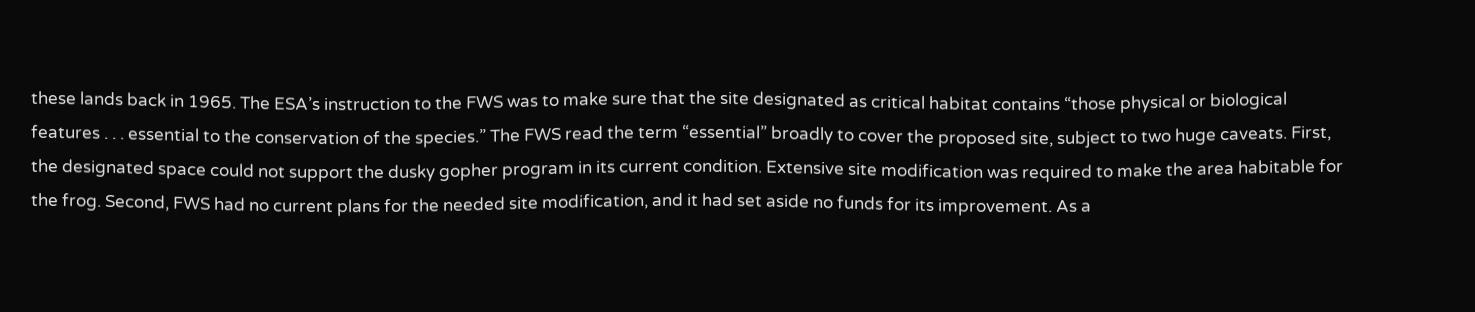these lands back in 1965. The ESA’s instruction to the FWS was to make sure that the site designated as critical habitat contains “those physical or biological features . . . essential to the conservation of the species.” The FWS read the term “essential” broadly to cover the proposed site, subject to two huge caveats. First, the designated space could not support the dusky gopher program in its current condition. Extensive site modification was required to make the area habitable for the frog. Second, FWS had no current plans for the needed site modification, and it had set aside no funds for its improvement. As a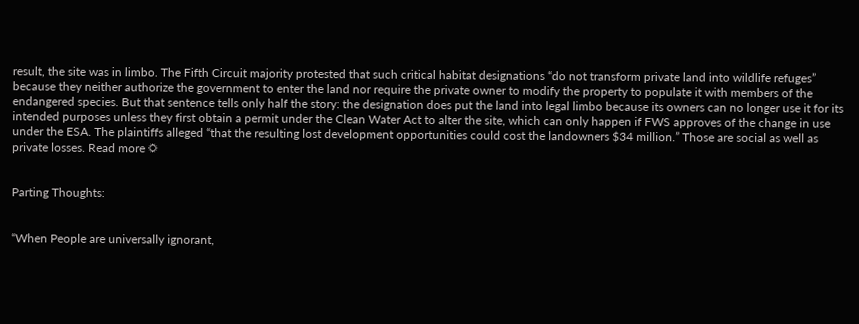result, the site was in limbo. The Fifth Circuit majority protested that such critical habitat designations “do not transform private land into wildlife refuges” because they neither authorize the government to enter the land nor require the private owner to modify the property to populate it with members of the endangered species. But that sentence tells only half the story: the designation does put the land into legal limbo because its owners can no longer use it for its intended purposes unless they first obtain a permit under the Clean Water Act to alter the site, which can only happen if FWS approves of the change in use under the ESA. The plaintiffs alleged “that the resulting lost development opportunities could cost the landowners $34 million.” Those are social as well as private losses. Read more ☼


Parting Thoughts:


“When People are universally ignorant,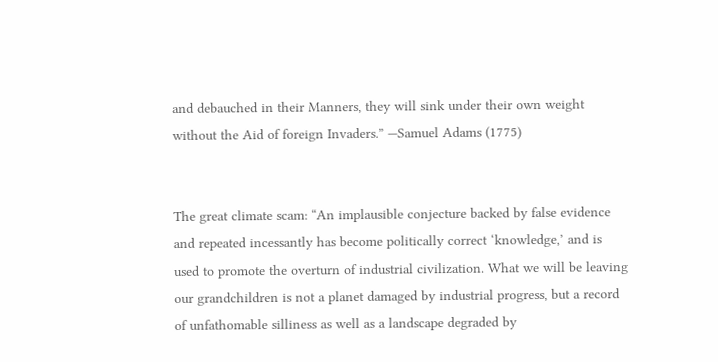and debauched in their Manners, they will sink under their own weight without the Aid of foreign Invaders.” —Samuel Adams (1775)


The great climate scam: “An implausible conjecture backed by false evidence and repeated incessantly has become politically correct ‘knowledge,’ and is used to promote the overturn of industrial civilization. What we will be leaving our grandchildren is not a planet damaged by industrial progress, but a record of unfathomable silliness as well as a landscape degraded by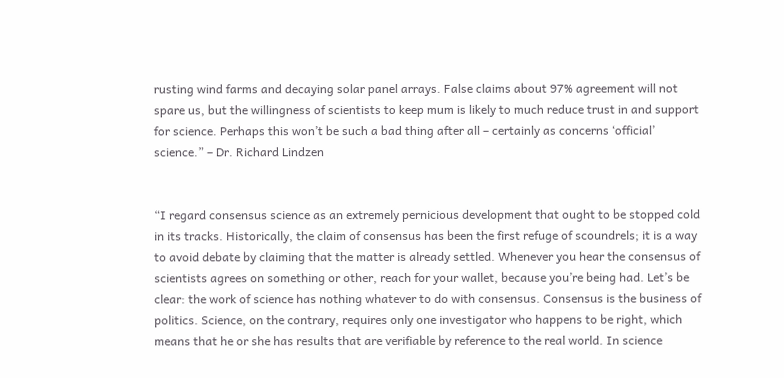rusting wind farms and decaying solar panel arrays. False claims about 97% agreement will not spare us, but the willingness of scientists to keep mum is likely to much reduce trust in and support for science. Perhaps this won’t be such a bad thing after all – certainly as concerns ‘official’ science.” – Dr. Richard Lindzen


“I regard consensus science as an extremely pernicious development that ought to be stopped cold in its tracks. Historically, the claim of consensus has been the first refuge of scoundrels; it is a way to avoid debate by claiming that the matter is already settled. Whenever you hear the consensus of scientists agrees on something or other, reach for your wallet, because you’re being had. Let’s be clear: the work of science has nothing whatever to do with consensus. Consensus is the business of politics. Science, on the contrary, requires only one investigator who happens to be right, which means that he or she has results that are verifiable by reference to the real world. In science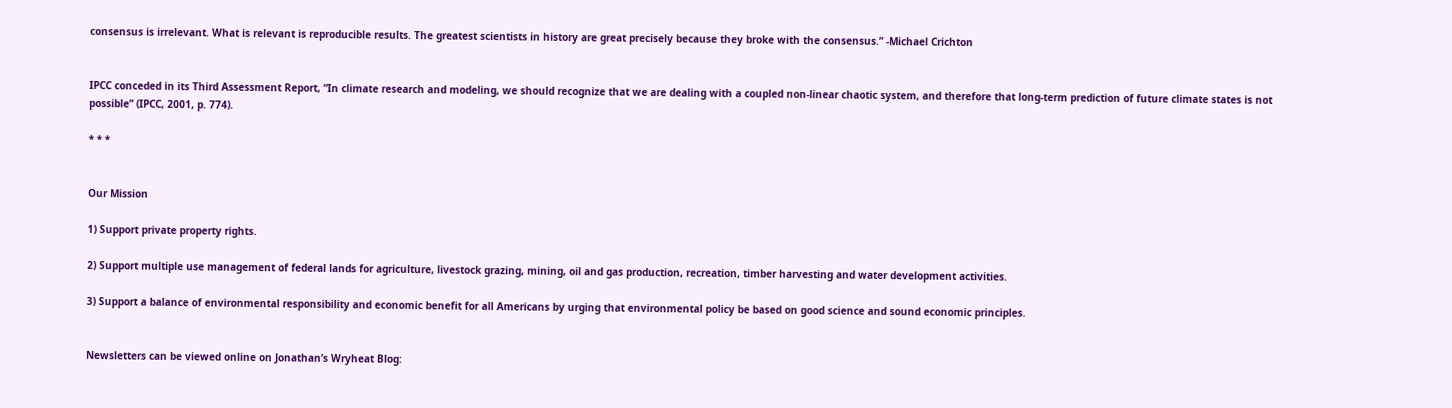consensus is irrelevant. What is relevant is reproducible results. The greatest scientists in history are great precisely because they broke with the consensus.” -Michael Crichton


IPCC conceded in its Third Assessment Report, “In climate research and modeling, we should recognize that we are dealing with a coupled non-linear chaotic system, and therefore that long-term prediction of future climate states is not possible” (IPCC, 2001, p. 774).

* * *


Our Mission

1) Support private property rights.

2) Support multiple use management of federal lands for agriculture, livestock grazing, mining, oil and gas production, recreation, timber harvesting and water development activities.

3) Support a balance of environmental responsibility and economic benefit for all Americans by urging that environmental policy be based on good science and sound economic principles.


Newsletters can be viewed online on Jonathan’s Wryheat Blog: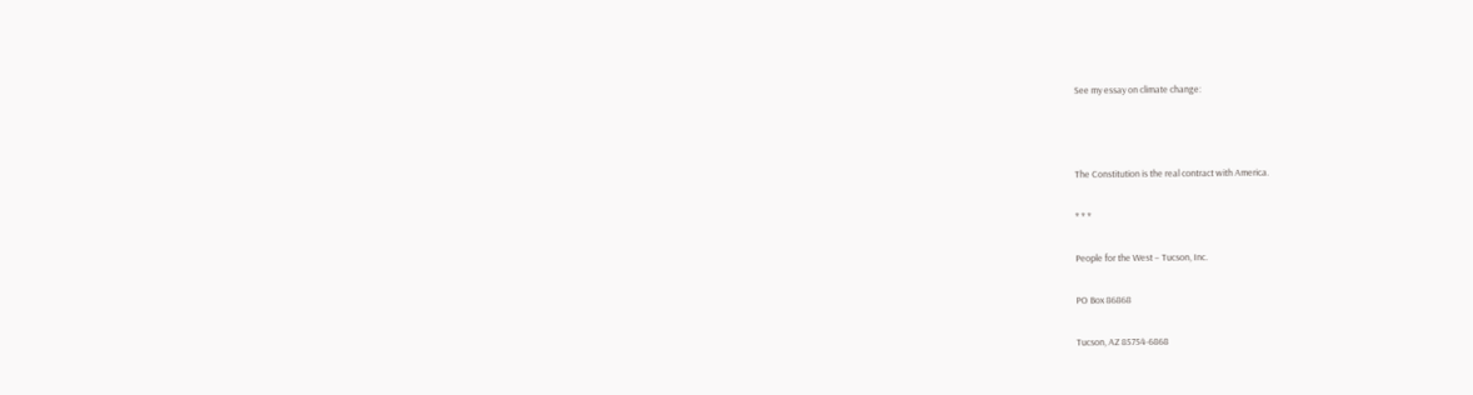See my essay on climate change:



The Constitution is the real contract with America.

* * *

People for the West – Tucson, Inc.

PO Box 86868

Tucson, AZ 85754-6868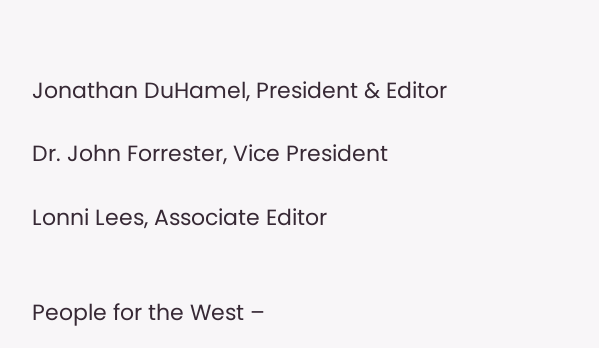Jonathan DuHamel, President & Editor

Dr. John Forrester, Vice President

Lonni Lees, Associate Editor


People for the West –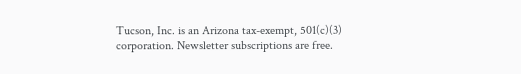Tucson, Inc. is an Arizona tax-exempt, 501(c)(3) corporation. Newsletter subscriptions are free.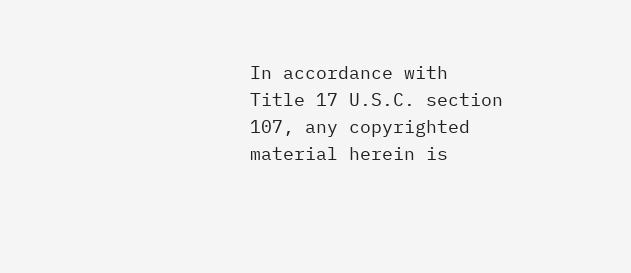In accordance with Title 17 U.S.C. section 107, any copyrighted material herein is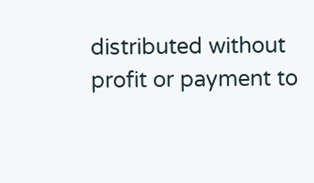distributed without profit or payment to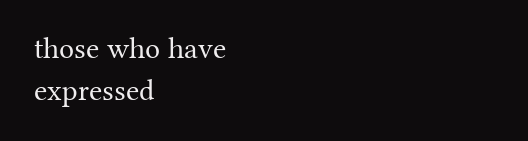those who have expressed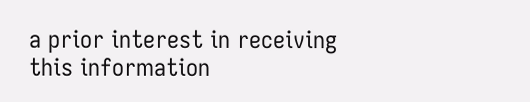a prior interest in receiving this information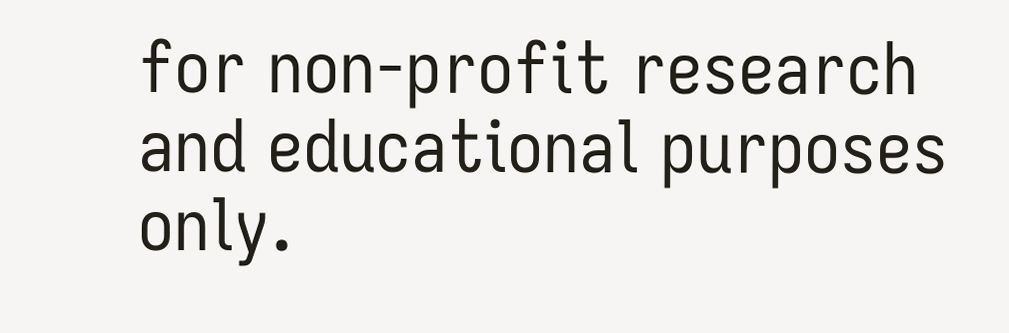for non-profit research and educational purposes only.